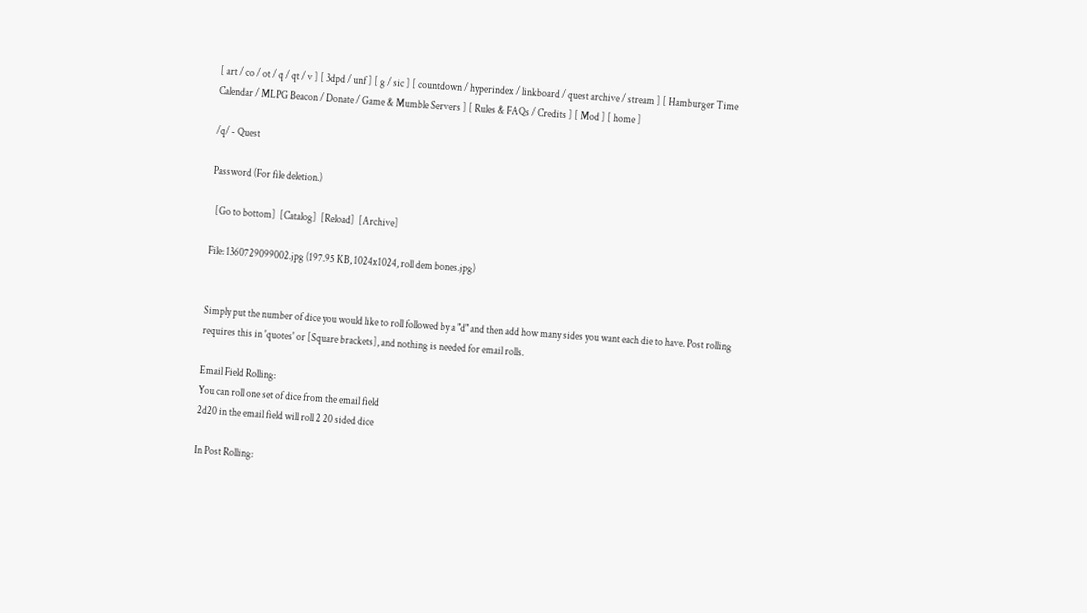[ art / co / ot / q / qt / v ] [ 3dpd / unf ] [ g / sic ] [ countdown / hyperindex / linkboard / quest archive / stream ] [ Hamburger Time Calendar / MLPG Beacon / Donate / Game & Mumble Servers ] [ Rules & FAQs / Credits ] [ Mod ] [ home ]

/q/ - Quest

Password (For file deletion.)

  [Go to bottom]  [Catalog]  [Reload]  [Archive]

File: 1360729099002.jpg (197.95 KB, 1024x1024, roll dem bones.jpg)


Simply put the number of dice you would like to roll followed by a "d" and then add how many sides you want each die to have. Post rolling requires this in 'quotes' or [Square brackets], and nothing is needed for email rolls.

Email Field Rolling:
You can roll one set of dice from the email field
2d20 in the email field will roll 2 20 sided dice

In Post Rolling: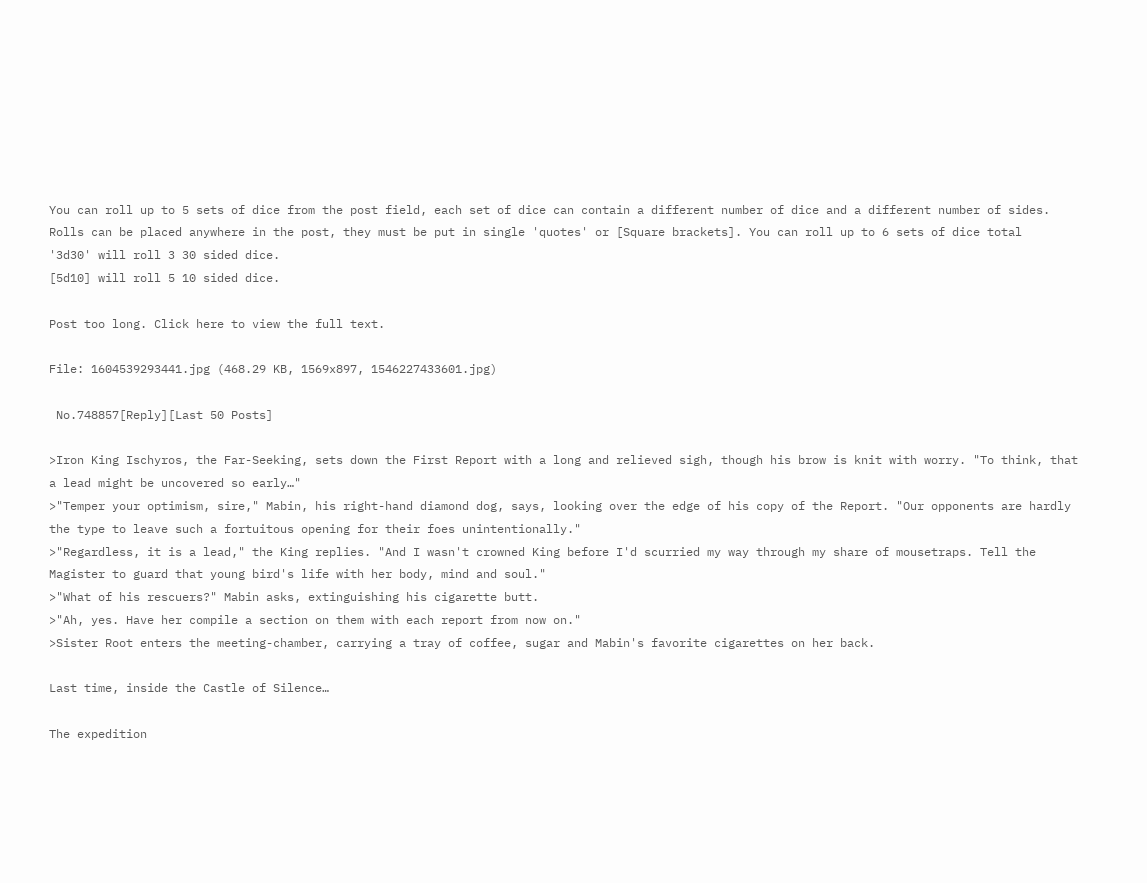You can roll up to 5 sets of dice from the post field, each set of dice can contain a different number of dice and a different number of sides.
Rolls can be placed anywhere in the post, they must be put in single 'quotes' or [Square brackets]. You can roll up to 6 sets of dice total
'3d30' will roll 3 30 sided dice.
[5d10] will roll 5 10 sided dice.

Post too long. Click here to view the full text.

File: 1604539293441.jpg (468.29 KB, 1569x897, 1546227433601.jpg)

 No.748857[Reply][Last 50 Posts]

>Iron King Ischyros, the Far-Seeking, sets down the First Report with a long and relieved sigh, though his brow is knit with worry. "To think, that a lead might be uncovered so early…"
>"Temper your optimism, sire," Mabin, his right-hand diamond dog, says, looking over the edge of his copy of the Report. "Our opponents are hardly the type to leave such a fortuitous opening for their foes unintentionally."
>"Regardless, it is a lead," the King replies. "And I wasn't crowned King before I'd scurried my way through my share of mousetraps. Tell the Magister to guard that young bird's life with her body, mind and soul."
>"What of his rescuers?" Mabin asks, extinguishing his cigarette butt.
>"Ah, yes. Have her compile a section on them with each report from now on."
>Sister Root enters the meeting-chamber, carrying a tray of coffee, sugar and Mabin's favorite cigarettes on her back.

Last time, inside the Castle of Silence…

The expedition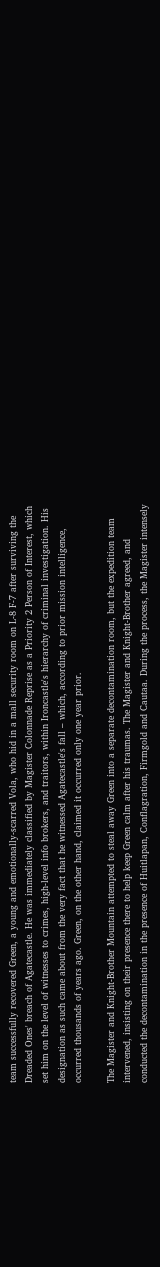team successfully recovered Green, a young and emotionally-scarred Vola, who hid in a mall security room on L-8 F-7 after surviving the Dreaded Ones' breach of Agatecastle. He was immediately classified by Magister Colonnade Reprise as a Priority 2 Person of Interest, which set him on the level of witnesses to crimes, high-level info brokers, and traitors, within Ironcastle's hierarchy of criminal investigation. His designation as such came about from the very fact that he witnessed Agatecastle's fall – which, according to prior mission intelligence, occurred thousands of years ago. Green, on the other hand, claimed it occurred only one year prior.

The Magister and Knight-Brother Mountain attempted to steal away Green into a separate decontamination room, but the expedition team intervened, insisting on their presence there to help keep Green calm after his traumas. The Magister and Knight-Brother agreed, and conducted the decontamination in the presence of Huitlapan, Conflagration, Firmgold and Cautaa. During the process, the Magister intensely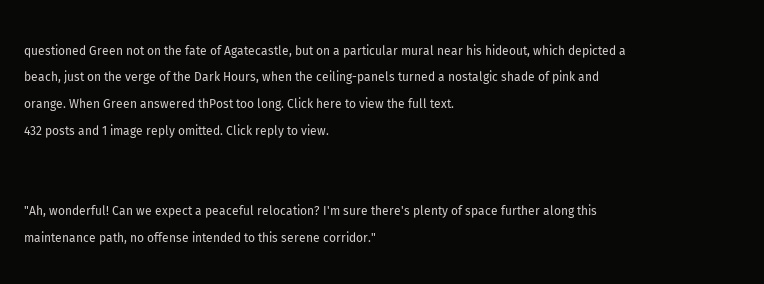questioned Green not on the fate of Agatecastle, but on a particular mural near his hideout, which depicted a beach, just on the verge of the Dark Hours, when the ceiling-panels turned a nostalgic shade of pink and orange. When Green answered thPost too long. Click here to view the full text.
432 posts and 1 image reply omitted. Click reply to view.


"Ah, wonderful! Can we expect a peaceful relocation? I'm sure there's plenty of space further along this maintenance path, no offense intended to this serene corridor."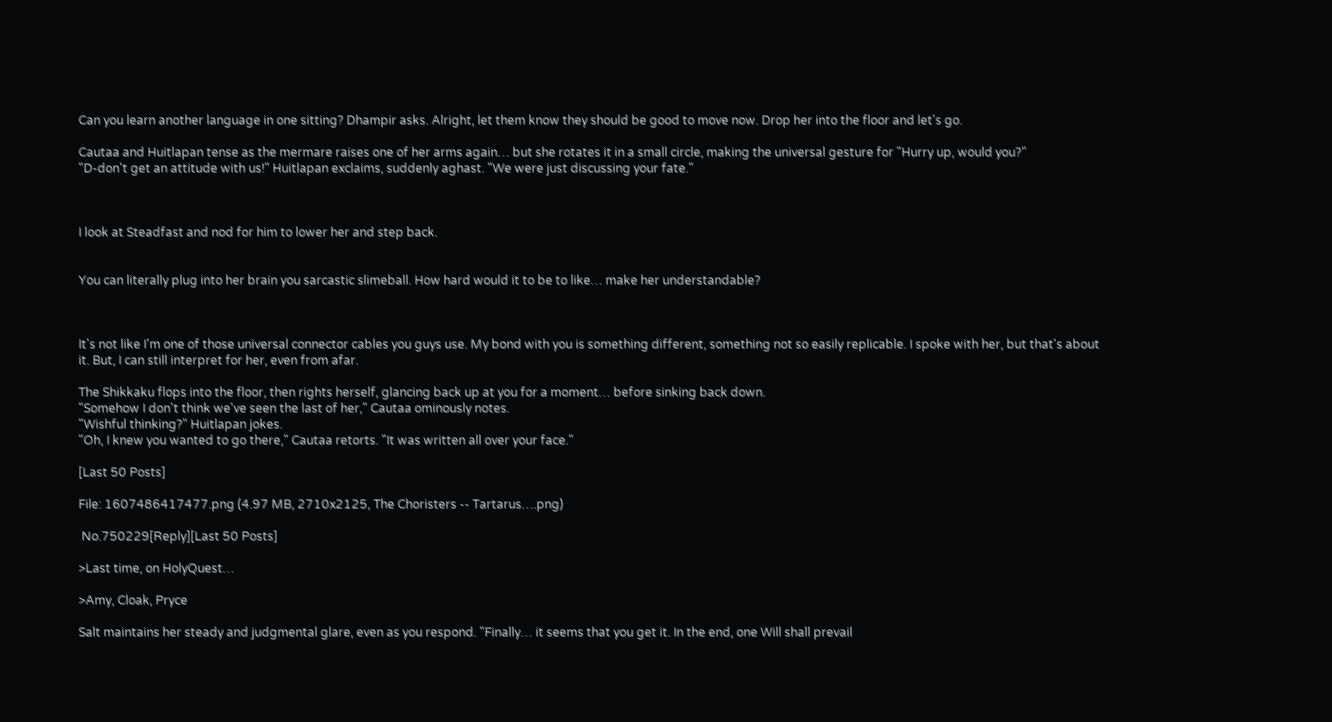Can you learn another language in one sitting? Dhampir asks. Alright, let them know they should be good to move now. Drop her into the floor and let's go.

Cautaa and Huitlapan tense as the mermare raises one of her arms again… but she rotates it in a small circle, making the universal gesture for "Hurry up, would you?"
"D-don't get an attitude with us!" Huitlapan exclaims, suddenly aghast. "We were just discussing your fate."



I look at Steadfast and nod for him to lower her and step back.


You can literally plug into her brain you sarcastic slimeball. How hard would it to be to like… make her understandable?



It's not like I'm one of those universal connector cables you guys use. My bond with you is something different, something not so easily replicable. I spoke with her, but that's about it. But, I can still interpret for her, even from afar.

The Shikkaku flops into the floor, then rights herself, glancing back up at you for a moment… before sinking back down.
"Somehow I don't think we've seen the last of her," Cautaa ominously notes.
"Wishful thinking?" Huitlapan jokes.
"Oh, I knew you wanted to go there," Cautaa retorts. "It was written all over your face."

[Last 50 Posts]

File: 1607486417477.png (4.97 MB, 2710x2125, The Choristers -- Tartarus….png)

 No.750229[Reply][Last 50 Posts]

>Last time, on HolyQuest…

>Amy, Cloak, Pryce

Salt maintains her steady and judgmental glare, even as you respond. "Finally… it seems that you get it. In the end, one Will shall prevail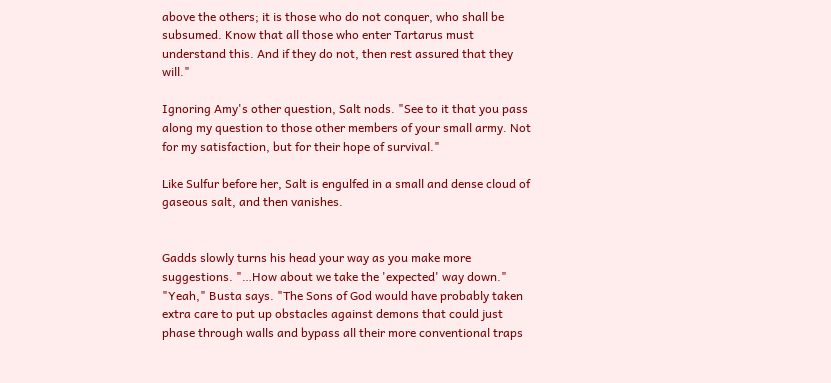above the others; it is those who do not conquer, who shall be subsumed. Know that all those who enter Tartarus must understand this. And if they do not, then rest assured that they will."

Ignoring Amy's other question, Salt nods. "See to it that you pass along my question to those other members of your small army. Not for my satisfaction, but for their hope of survival."

Like Sulfur before her, Salt is engulfed in a small and dense cloud of gaseous salt, and then vanishes.


Gadds slowly turns his head your way as you make more suggestions. "…How about we take the 'expected' way down."
"Yeah," Busta says. "The Sons of God would have probably taken extra care to put up obstacles against demons that could just phase through walls and bypass all their more conventional traps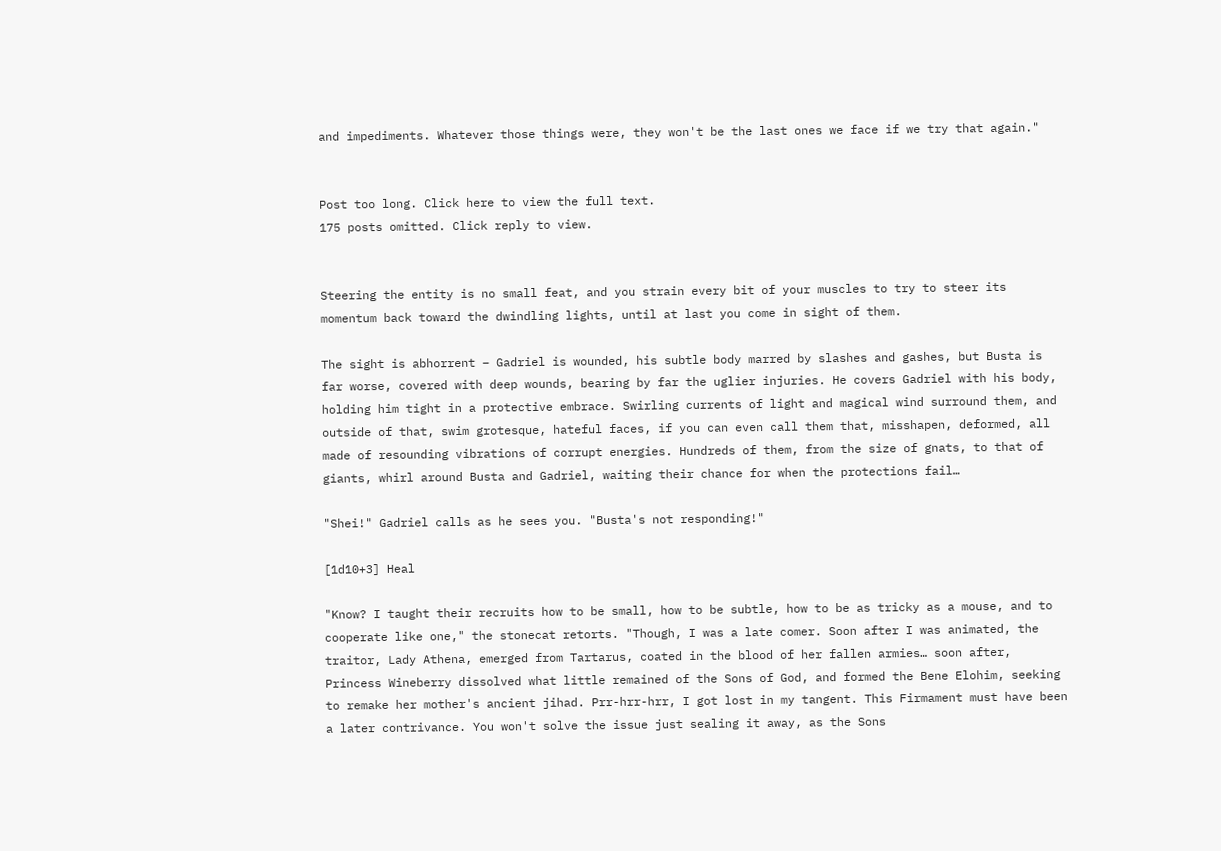and impediments. Whatever those things were, they won't be the last ones we face if we try that again."


Post too long. Click here to view the full text.
175 posts omitted. Click reply to view.


Steering the entity is no small feat, and you strain every bit of your muscles to try to steer its momentum back toward the dwindling lights, until at last you come in sight of them.

The sight is abhorrent – Gadriel is wounded, his subtle body marred by slashes and gashes, but Busta is far worse, covered with deep wounds, bearing by far the uglier injuries. He covers Gadriel with his body, holding him tight in a protective embrace. Swirling currents of light and magical wind surround them, and outside of that, swim grotesque, hateful faces, if you can even call them that, misshapen, deformed, all made of resounding vibrations of corrupt energies. Hundreds of them, from the size of gnats, to that of giants, whirl around Busta and Gadriel, waiting their chance for when the protections fail…

"Shei!" Gadriel calls as he sees you. "Busta's not responding!"

[1d10+3] Heal

"Know? I taught their recruits how to be small, how to be subtle, how to be as tricky as a mouse, and to cooperate like one," the stonecat retorts. "Though, I was a late comer. Soon after I was animated, the traitor, Lady Athena, emerged from Tartarus, coated in the blood of her fallen armies… soon after, Princess Wineberry dissolved what little remained of the Sons of God, and formed the Bene Elohim, seeking to remake her mother's ancient jihad. Prr-hrr-hrr, I got lost in my tangent. This Firmament must have been a later contrivance. You won't solve the issue just sealing it away, as the Sons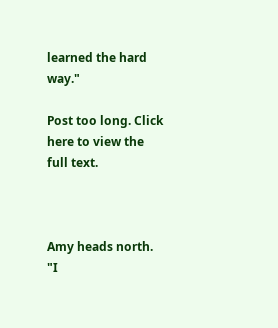learned the hard way."

Post too long. Click here to view the full text.



Amy heads north. "I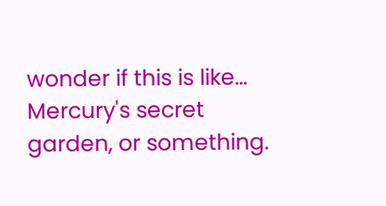wonder if this is like… Mercury's secret garden, or something.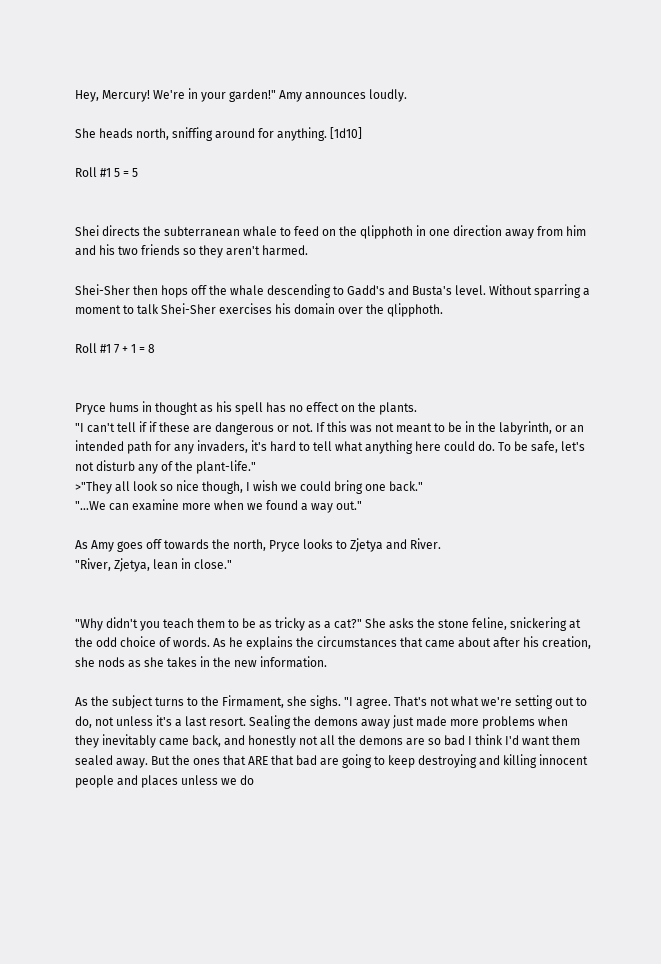Hey, Mercury! We're in your garden!" Amy announces loudly.

She heads north, sniffing around for anything. [1d10]

Roll #1 5 = 5


Shei directs the subterranean whale to feed on the qlipphoth in one direction away from him and his two friends so they aren't harmed.

Shei-Sher then hops off the whale descending to Gadd's and Busta's level. Without sparring a moment to talk Shei-Sher exercises his domain over the qlipphoth.

Roll #1 7 + 1 = 8


Pryce hums in thought as his spell has no effect on the plants.
"I can't tell if if these are dangerous or not. If this was not meant to be in the labyrinth, or an intended path for any invaders, it's hard to tell what anything here could do. To be safe, let's not disturb any of the plant-life."
>"They all look so nice though, I wish we could bring one back."
"…We can examine more when we found a way out."

As Amy goes off towards the north, Pryce looks to Zjetya and River.
"River, Zjetya, lean in close."


"Why didn't you teach them to be as tricky as a cat?" She asks the stone feline, snickering at the odd choice of words. As he explains the circumstances that came about after his creation, she nods as she takes in the new information.

As the subject turns to the Firmament, she sighs. "I agree. That's not what we're setting out to do, not unless it's a last resort. Sealing the demons away just made more problems when they inevitably came back, and honestly not all the demons are so bad I think I'd want them sealed away. But the ones that ARE that bad are going to keep destroying and killing innocent people and places unless we do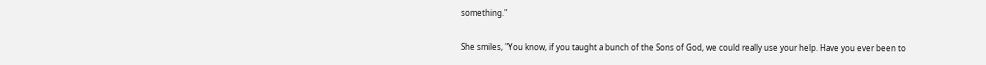something."

She smiles, "You know, if you taught a bunch of the Sons of God, we could really use your help. Have you ever been to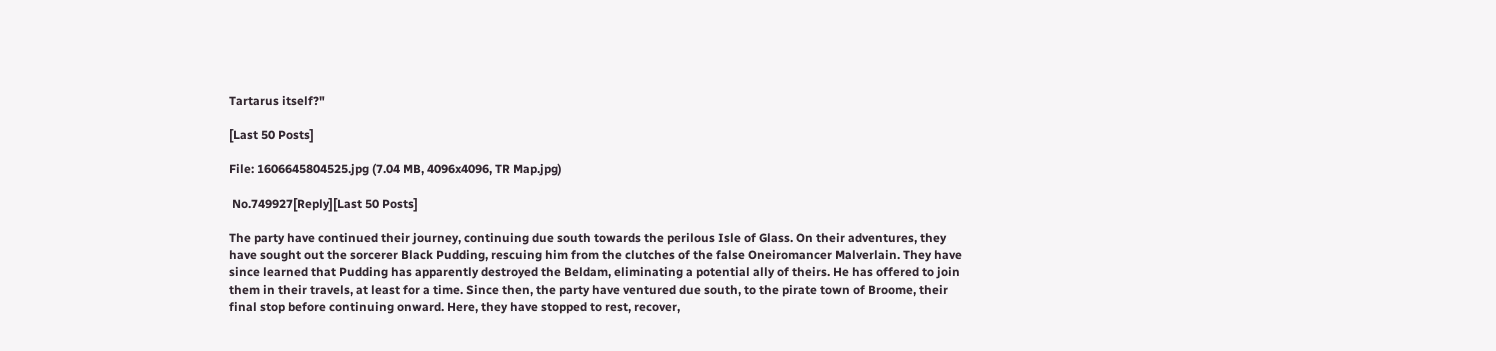Tartarus itself?"

[Last 50 Posts]

File: 1606645804525.jpg (7.04 MB, 4096x4096, TR Map.jpg)

 No.749927[Reply][Last 50 Posts]

The party have continued their journey, continuing due south towards the perilous Isle of Glass. On their adventures, they have sought out the sorcerer Black Pudding, rescuing him from the clutches of the false Oneiromancer Malverlain. They have since learned that Pudding has apparently destroyed the Beldam, eliminating a potential ally of theirs. He has offered to join them in their travels, at least for a time. Since then, the party have ventured due south, to the pirate town of Broome, their final stop before continuing onward. Here, they have stopped to rest, recover,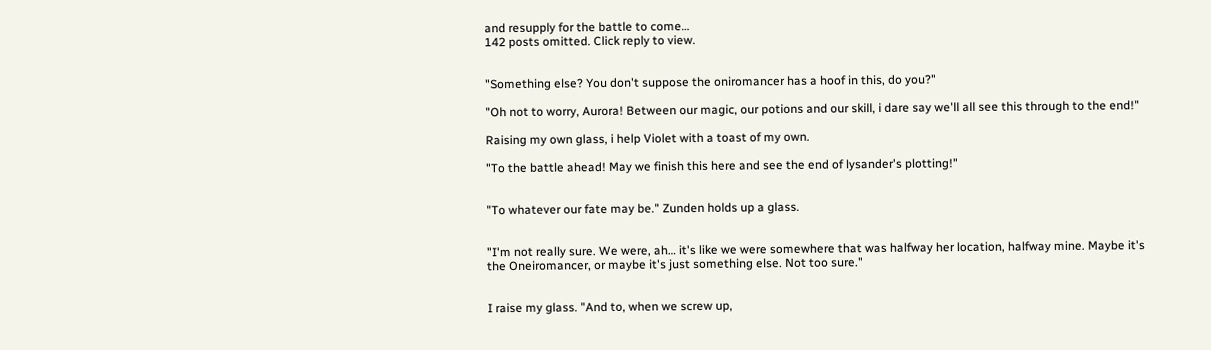and resupply for the battle to come…
142 posts omitted. Click reply to view.


"Something else? You don't suppose the oniromancer has a hoof in this, do you?"

"Oh not to worry, Aurora! Between our magic, our potions and our skill, i dare say we'll all see this through to the end!"

Raising my own glass, i help Violet with a toast of my own.

"To the battle ahead! May we finish this here and see the end of lysander's plotting!"


"To whatever our fate may be." Zunden holds up a glass.


"I'm not really sure. We were, ah… it's like we were somewhere that was halfway her location, halfway mine. Maybe it's the Oneiromancer, or maybe it's just something else. Not too sure."


I raise my glass. "And to, when we screw up,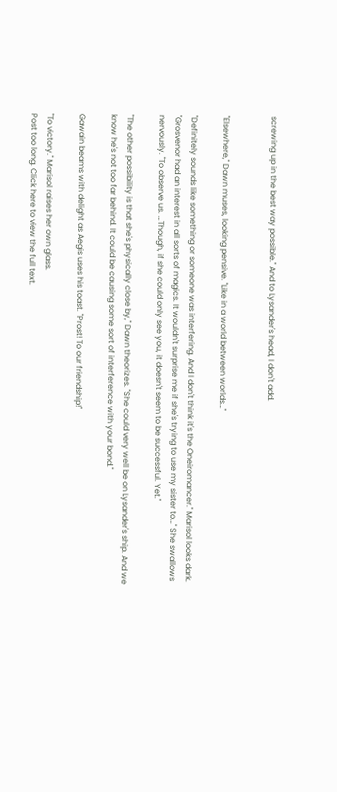screwing up in the best way possible." And to Lysander's head, I don't add.


"Elsewhere," Dawn muses, looking pensive. "Like in a world between worlds…"

"Definitely sounds like something or someone was interfering. And I don't think it's the Oneiromancer." Marisol looks dark. "Grosvenor had an interest in all sorts of magics. It wouldn't surprise me if she's trying to use my sister to…" She swallows nervously. "To observe us. …Though, if she could only see you, it doesn't seem to be successful. Yet."

"The other possibility is that she's physically close by," Dawn theorizes. "She could very well be on Lysander's ship. And we know he's not too far behind. It could be causing some sort of interference with your bond."

Gawain beams with delight as Aegis uses his toast. "Prost! To our friendship!"

"To victory." Marisol raises her own glass.
Post too long. Click here to view the full text.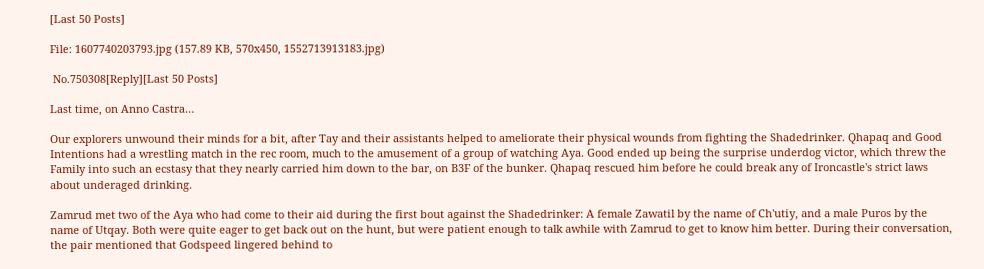[Last 50 Posts]

File: 1607740203793.jpg (157.89 KB, 570x450, 1552713913183.jpg)

 No.750308[Reply][Last 50 Posts]

Last time, on Anno Castra…

Our explorers unwound their minds for a bit, after Tay and their assistants helped to ameliorate their physical wounds from fighting the Shadedrinker. Qhapaq and Good Intentions had a wrestling match in the rec room, much to the amusement of a group of watching Aya. Good ended up being the surprise underdog victor, which threw the Family into such an ecstasy that they nearly carried him down to the bar, on B3F of the bunker. Qhapaq rescued him before he could break any of Ironcastle's strict laws about underaged drinking.

Zamrud met two of the Aya who had come to their aid during the first bout against the Shadedrinker: A female Zawatil by the name of Ch'utiy, and a male Puros by the name of Utqay. Both were quite eager to get back out on the hunt, but were patient enough to talk awhile with Zamrud to get to know him better. During their conversation, the pair mentioned that Godspeed lingered behind to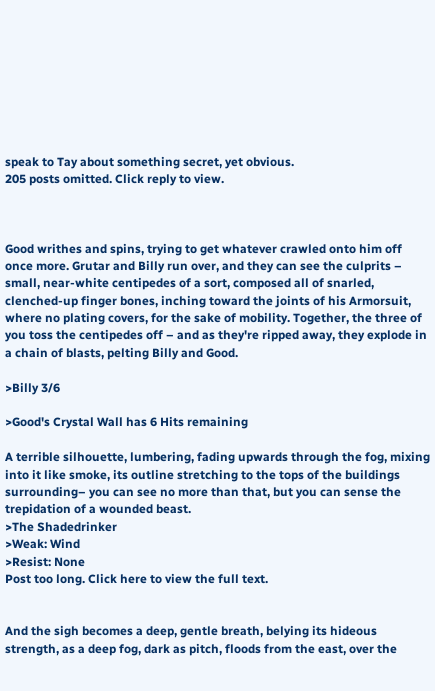speak to Tay about something secret, yet obvious.
205 posts omitted. Click reply to view.



Good writhes and spins, trying to get whatever crawled onto him off once more. Grutar and Billy run over, and they can see the culprits – small, near-white centipedes of a sort, composed all of snarled, clenched-up finger bones, inching toward the joints of his Armorsuit, where no plating covers, for the sake of mobility. Together, the three of you toss the centipedes off – and as they're ripped away, they explode in a chain of blasts, pelting Billy and Good.

>Billy 3/6

>Good's Crystal Wall has 6 Hits remaining

A terrible silhouette, lumbering, fading upwards through the fog, mixing into it like smoke, its outline stretching to the tops of the buildings surrounding– you can see no more than that, but you can sense the trepidation of a wounded beast.
>The Shadedrinker
>Weak: Wind
>Resist: None
Post too long. Click here to view the full text.


And the sigh becomes a deep, gentle breath, belying its hideous strength, as a deep fog, dark as pitch, floods from the east, over the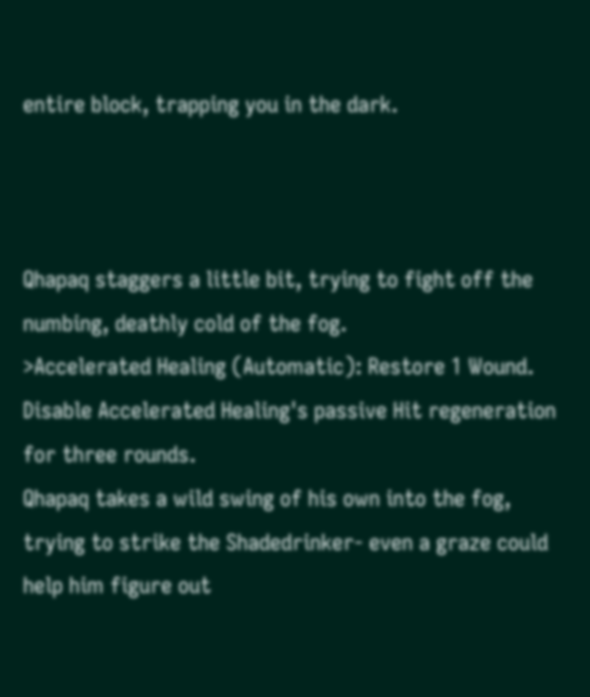entire block, trapping you in the dark.



Qhapaq staggers a little bit, trying to fight off the numbing, deathly cold of the fog.
>Accelerated Healing (Automatic): Restore 1 Wound. Disable Accelerated Healing's passive Hit regeneration for three rounds.
Qhapaq takes a wild swing of his own into the fog, trying to strike the Shadedrinker- even a graze could help him figure out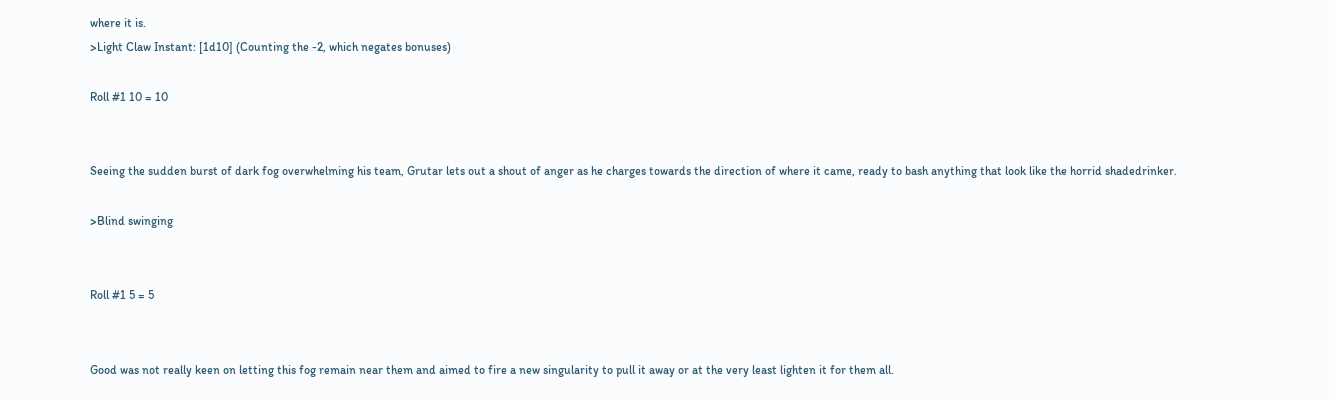where it is.
>Light Claw Instant: [1d10] (Counting the -2, which negates bonuses)

Roll #1 10 = 10


Seeing the sudden burst of dark fog overwhelming his team, Grutar lets out a shout of anger as he charges towards the direction of where it came, ready to bash anything that look like the horrid shadedrinker.

>Blind swinging


Roll #1 5 = 5


Good was not really keen on letting this fog remain near them and aimed to fire a new singularity to pull it away or at the very least lighten it for them all.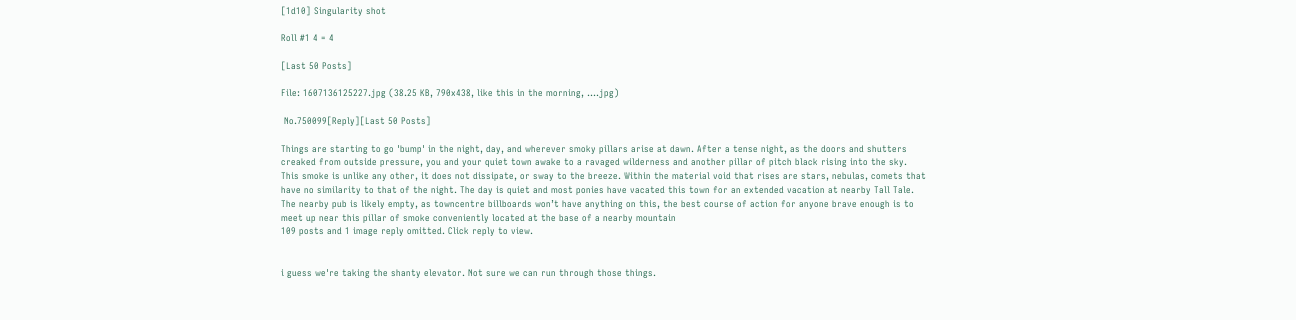[1d10] Singularity shot

Roll #1 4 = 4

[Last 50 Posts]

File: 1607136125227.jpg (38.25 KB, 790x438, like this in the morning, ….jpg)

 No.750099[Reply][Last 50 Posts]

Things are starting to go 'bump' in the night, day, and wherever smoky pillars arise at dawn. After a tense night, as the doors and shutters creaked from outside pressure, you and your quiet town awake to a ravaged wilderness and another pillar of pitch black rising into the sky. This smoke is unlike any other, it does not dissipate, or sway to the breeze. Within the material void that rises are stars, nebulas, comets that have no similarity to that of the night. The day is quiet and most ponies have vacated this town for an extended vacation at nearby Tall Tale. The nearby pub is likely empty, as towncentre billboards won’t have anything on this, the best course of action for anyone brave enough is to meet up near this pillar of smoke conveniently located at the base of a nearby mountain
109 posts and 1 image reply omitted. Click reply to view.


i guess we're taking the shanty elevator. Not sure we can run through those things.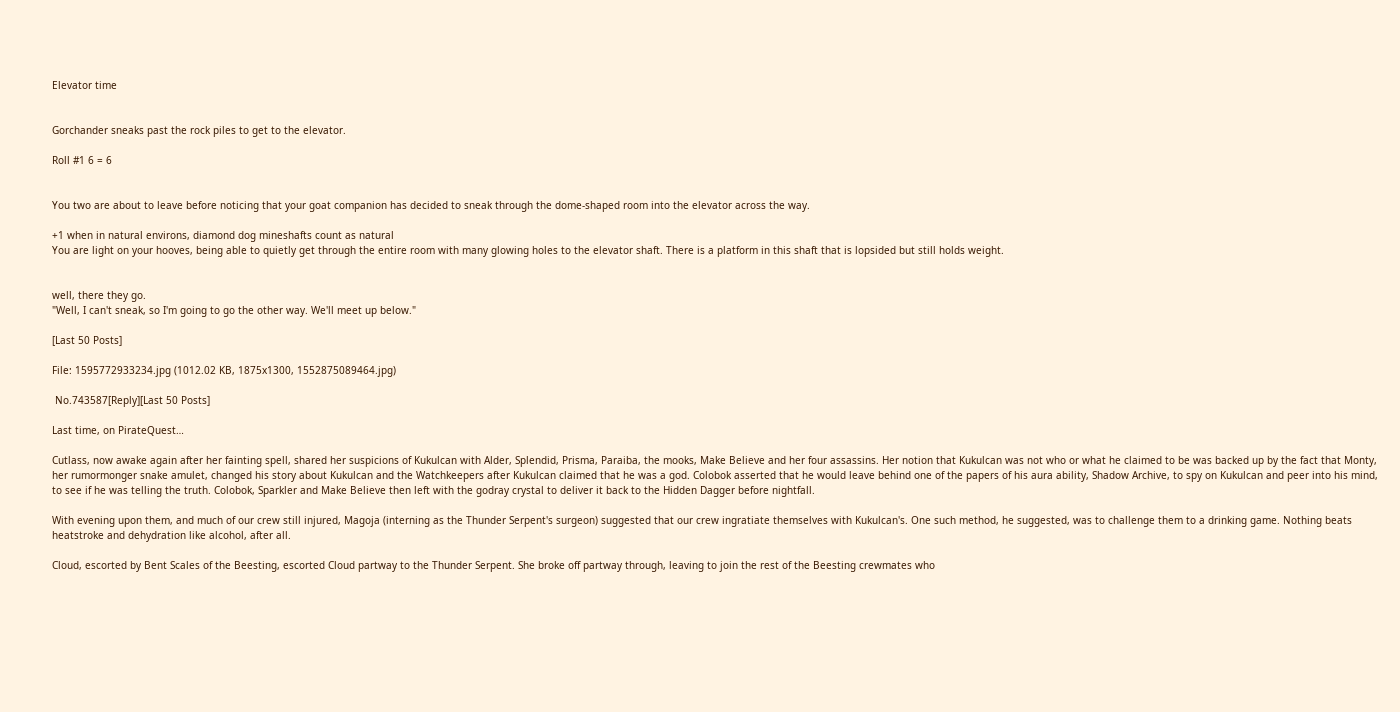Elevator time


Gorchander sneaks past the rock piles to get to the elevator.

Roll #1 6 = 6


You two are about to leave before noticing that your goat companion has decided to sneak through the dome-shaped room into the elevator across the way.

+1 when in natural environs, diamond dog mineshafts count as natural
You are light on your hooves, being able to quietly get through the entire room with many glowing holes to the elevator shaft. There is a platform in this shaft that is lopsided but still holds weight.


well, there they go.
"Well, I can't sneak, so I'm going to go the other way. We'll meet up below."

[Last 50 Posts]

File: 1595772933234.jpg (1012.02 KB, 1875x1300, 1552875089464.jpg)

 No.743587[Reply][Last 50 Posts]

Last time, on PirateQuest…

Cutlass, now awake again after her fainting spell, shared her suspicions of Kukulcan with Alder, Splendid, Prisma, Paraiba, the mooks, Make Believe and her four assassins. Her notion that Kukulcan was not who or what he claimed to be was backed up by the fact that Monty, her rumormonger snake amulet, changed his story about Kukulcan and the Watchkeepers after Kukulcan claimed that he was a god. Colobok asserted that he would leave behind one of the papers of his aura ability, Shadow Archive, to spy on Kukulcan and peer into his mind, to see if he was telling the truth. Colobok, Sparkler and Make Believe then left with the godray crystal to deliver it back to the Hidden Dagger before nightfall.

With evening upon them, and much of our crew still injured, Magoja (interning as the Thunder Serpent's surgeon) suggested that our crew ingratiate themselves with Kukulcan's. One such method, he suggested, was to challenge them to a drinking game. Nothing beats heatstroke and dehydration like alcohol, after all.

Cloud, escorted by Bent Scales of the Beesting, escorted Cloud partway to the Thunder Serpent. She broke off partway through, leaving to join the rest of the Beesting crewmates who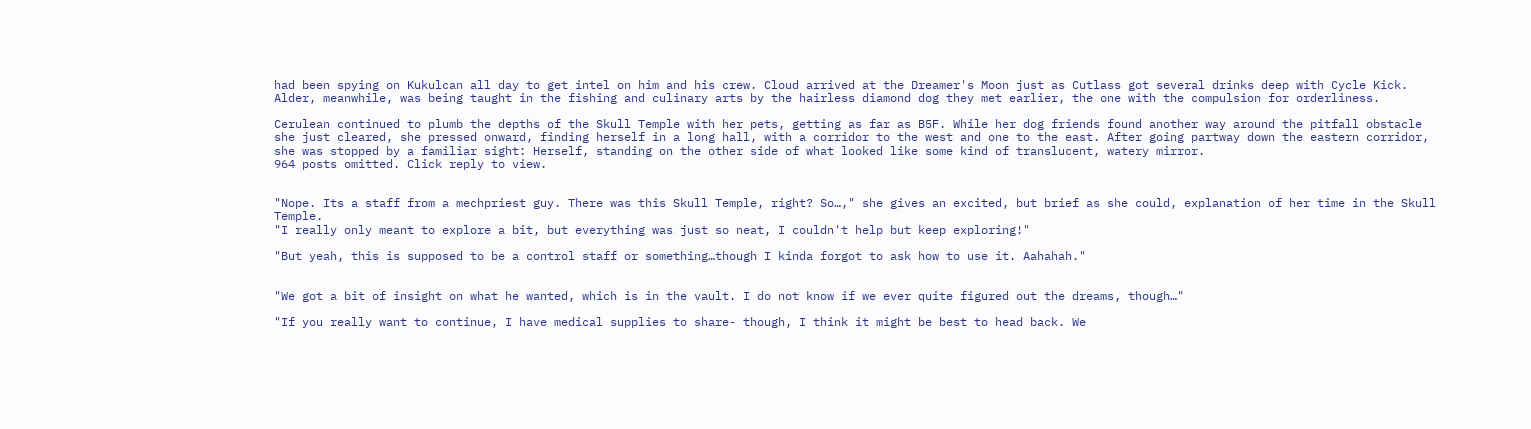had been spying on Kukulcan all day to get intel on him and his crew. Cloud arrived at the Dreamer's Moon just as Cutlass got several drinks deep with Cycle Kick. Alder, meanwhile, was being taught in the fishing and culinary arts by the hairless diamond dog they met earlier, the one with the compulsion for orderliness.

Cerulean continued to plumb the depths of the Skull Temple with her pets, getting as far as B5F. While her dog friends found another way around the pitfall obstacle she just cleared, she pressed onward, finding herself in a long hall, with a corridor to the west and one to the east. After going partway down the eastern corridor, she was stopped by a familiar sight: Herself, standing on the other side of what looked like some kind of translucent, watery mirror.
964 posts omitted. Click reply to view.


"Nope. Its a staff from a mechpriest guy. There was this Skull Temple, right? So…," she gives an excited, but brief as she could, explanation of her time in the Skull Temple.
"I really only meant to explore a bit, but everything was just so neat, I couldn't help but keep exploring!"

"But yeah, this is supposed to be a control staff or something…though I kinda forgot to ask how to use it. Aahahah."


"We got a bit of insight on what he wanted, which is in the vault. I do not know if we ever quite figured out the dreams, though…"

"If you really want to continue, I have medical supplies to share- though, I think it might be best to head back. We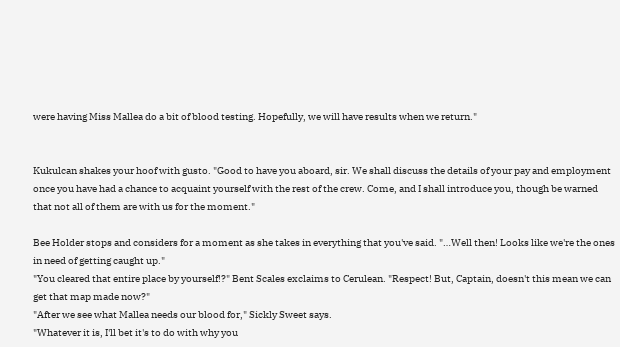were having Miss Mallea do a bit of blood testing. Hopefully, we will have results when we return."


Kukulcan shakes your hoof with gusto. "Good to have you aboard, sir. We shall discuss the details of your pay and employment once you have had a chance to acquaint yourself with the rest of the crew. Come, and I shall introduce you, though be warned that not all of them are with us for the moment."

Bee Holder stops and considers for a moment as she takes in everything that you've said. "…Well then! Looks like we're the ones in need of getting caught up."
"You cleared that entire place by yourself!?" Bent Scales exclaims to Cerulean. "Respect! But, Captain, doesn't this mean we can get that map made now?"
"After we see what Mallea needs our blood for," Sickly Sweet says.
"Whatever it is, I'll bet it's to do with why you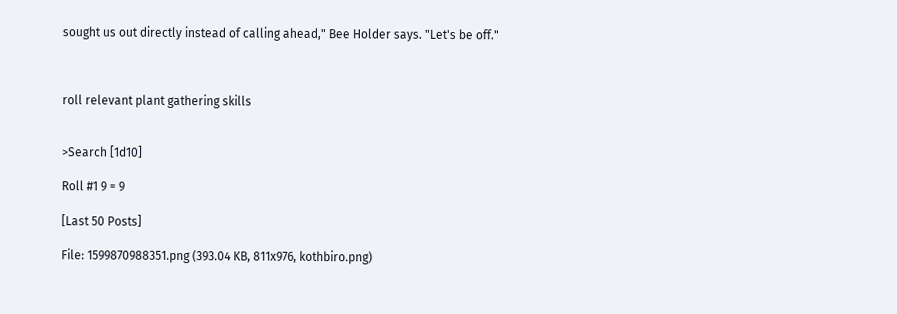sought us out directly instead of calling ahead," Bee Holder says. "Let's be off."



roll relevant plant gathering skills


>Search [1d10]

Roll #1 9 = 9

[Last 50 Posts]

File: 1599870988351.png (393.04 KB, 811x976, kothbiro.png)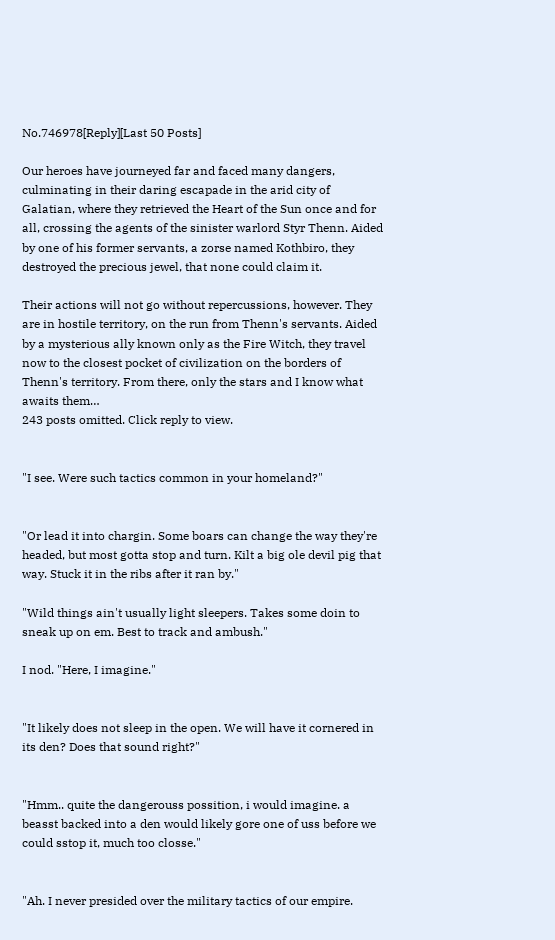No.746978[Reply][Last 50 Posts]

Our heroes have journeyed far and faced many dangers, culminating in their daring escapade in the arid city of Galatian, where they retrieved the Heart of the Sun once and for all, crossing the agents of the sinister warlord Styr Thenn. Aided by one of his former servants, a zorse named Kothbiro, they destroyed the precious jewel, that none could claim it.

Their actions will not go without repercussions, however. They are in hostile territory, on the run from Thenn's servants. Aided by a mysterious ally known only as the Fire Witch, they travel now to the closest pocket of civilization on the borders of Thenn's territory. From there, only the stars and I know what awaits them…
243 posts omitted. Click reply to view.


"I see. Were such tactics common in your homeland?"


"Or lead it into chargin. Some boars can change the way they're headed, but most gotta stop and turn. Kilt a big ole devil pig that way. Stuck it in the ribs after it ran by."

"Wild things ain't usually light sleepers. Takes some doin to sneak up on em. Best to track and ambush."

I nod. "Here, I imagine."


"It likely does not sleep in the open. We will have it cornered in its den? Does that sound right?"


"Hmm.. quite the dangerouss possition, i would imagine. a beasst backed into a den would likely gore one of uss before we could sstop it, much too closse."


"Ah. I never presided over the military tactics of our empire.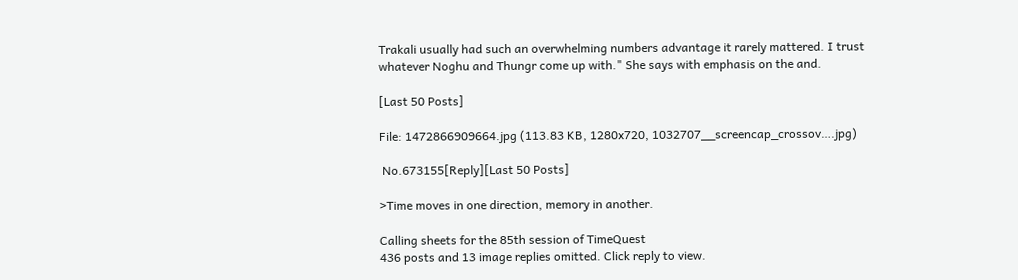Trakali usually had such an overwhelming numbers advantage it rarely mattered. I trust whatever Noghu and Thungr come up with." She says with emphasis on the and.

[Last 50 Posts]

File: 1472866909664.jpg (113.83 KB, 1280x720, 1032707__screencap_crossov….jpg)

 No.673155[Reply][Last 50 Posts]

>Time moves in one direction, memory in another.

Calling sheets for the 85th session of TimeQuest
436 posts and 13 image replies omitted. Click reply to view.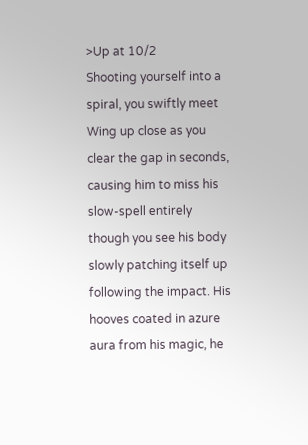>Up at 10/2
Shooting yourself into a spiral, you swiftly meet Wing up close as you clear the gap in seconds, causing him to miss his slow-spell entirely though you see his body slowly patching itself up following the impact. His hooves coated in azure aura from his magic, he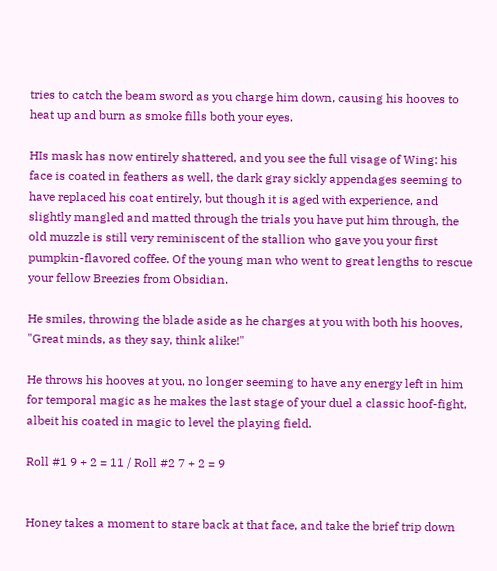tries to catch the beam sword as you charge him down, causing his hooves to heat up and burn as smoke fills both your eyes.

HIs mask has now entirely shattered, and you see the full visage of Wing: his face is coated in feathers as well, the dark gray sickly appendages seeming to have replaced his coat entirely, but though it is aged with experience, and slightly mangled and matted through the trials you have put him through, the old muzzle is still very reminiscent of the stallion who gave you your first pumpkin-flavored coffee. Of the young man who went to great lengths to rescue your fellow Breezies from Obsidian.

He smiles, throwing the blade aside as he charges at you with both his hooves, "Great minds, as they say, think alike!"

He throws his hooves at you, no longer seeming to have any energy left in him for temporal magic as he makes the last stage of your duel a classic hoof-fight, albeit his coated in magic to level the playing field.

Roll #1 9 + 2 = 11 / Roll #2 7 + 2 = 9


Honey takes a moment to stare back at that face, and take the brief trip down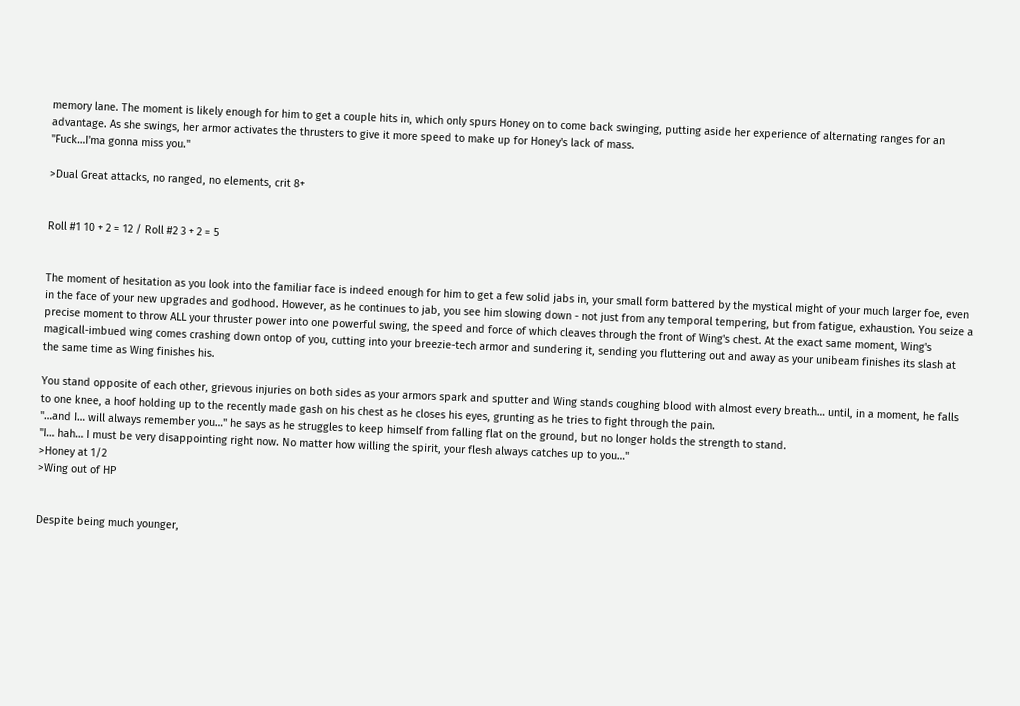memory lane. The moment is likely enough for him to get a couple hits in, which only spurs Honey on to come back swinging, putting aside her experience of alternating ranges for an advantage. As she swings, her armor activates the thrusters to give it more speed to make up for Honey's lack of mass.
"Fuck…I'ma gonna miss you."

>Dual Great attacks, no ranged, no elements, crit 8+


Roll #1 10 + 2 = 12 / Roll #2 3 + 2 = 5


The moment of hesitation as you look into the familiar face is indeed enough for him to get a few solid jabs in, your small form battered by the mystical might of your much larger foe, even in the face of your new upgrades and godhood. However, as he continues to jab, you see him slowing down - not just from any temporal tempering, but from fatigue, exhaustion. You seize a precise moment to throw ALL your thruster power into one powerful swing, the speed and force of which cleaves through the front of Wing's chest. At the exact same moment, Wing's magicall-imbued wing comes crashing down ontop of you, cutting into your breezie-tech armor and sundering it, sending you fluttering out and away as your unibeam finishes its slash at the same time as Wing finishes his.

You stand opposite of each other, grievous injuries on both sides as your armors spark and sputter and Wing stands coughing blood with almost every breath… until, in a moment, he falls to one knee, a hoof holding up to the recently made gash on his chest as he closes his eyes, grunting as he tries to fight through the pain.
"…and I… will always remember you…" he says as he struggles to keep himself from falling flat on the ground, but no longer holds the strength to stand.
"I… hah… I must be very disappointing right now. No matter how willing the spirit, your flesh always catches up to you…"
>Honey at 1/2
>Wing out of HP


Despite being much younger,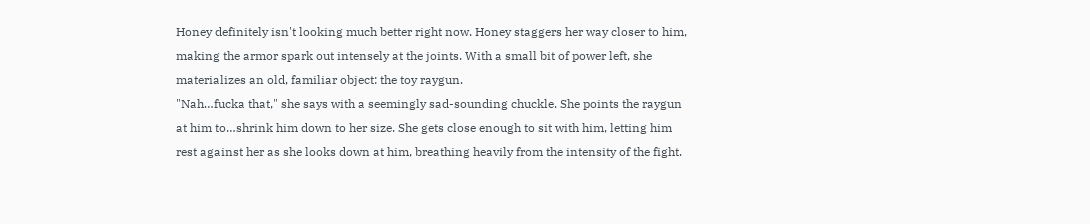Honey definitely isn't looking much better right now. Honey staggers her way closer to him, making the armor spark out intensely at the joints. With a small bit of power left, she materializes an old, familiar object: the toy raygun.
"Nah…fucka that," she says with a seemingly sad-sounding chuckle. She points the raygun at him to…shrink him down to her size. She gets close enough to sit with him, letting him rest against her as she looks down at him, breathing heavily from the intensity of the fight.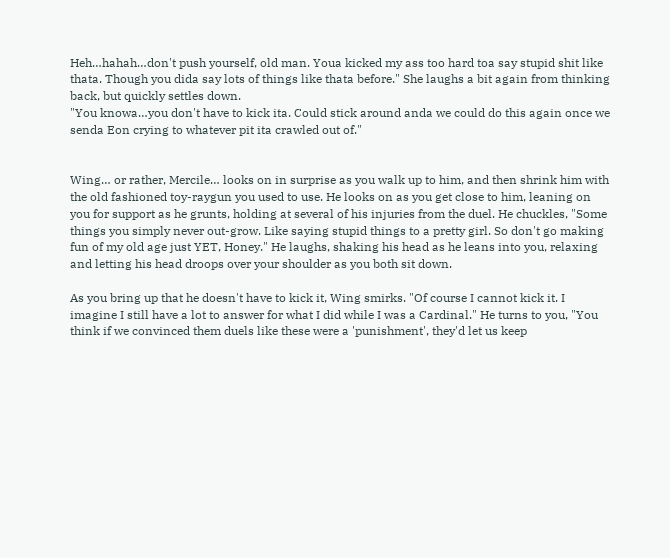Heh…hahah…don't push yourself, old man. Youa kicked my ass too hard toa say stupid shit like thata. Though you dida say lots of things like thata before." She laughs a bit again from thinking back, but quickly settles down.
"You knowa…you don't have to kick ita. Could stick around anda we could do this again once we senda Eon crying to whatever pit ita crawled out of."


Wing… or rather, Mercile… looks on in surprise as you walk up to him, and then shrink him with the old fashioned toy-raygun you used to use. He looks on as you get close to him, leaning on you for support as he grunts, holding at several of his injuries from the duel. He chuckles, "Some things you simply never out-grow. Like saying stupid things to a pretty girl. So don't go making fun of my old age just YET, Honey." He laughs, shaking his head as he leans into you, relaxing and letting his head droops over your shoulder as you both sit down.

As you bring up that he doesn't have to kick it, Wing smirks. "Of course I cannot kick it. I imagine I still have a lot to answer for what I did while I was a Cardinal." He turns to you, "You think if we convinced them duels like these were a 'punishment', they'd let us keep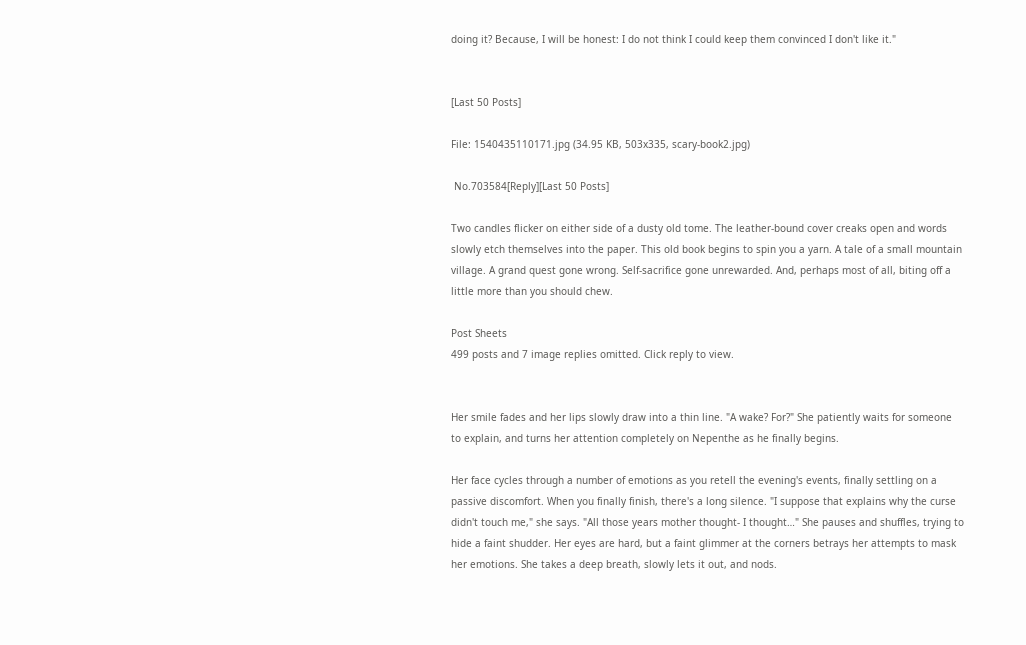doing it? Because, I will be honest: I do not think I could keep them convinced I don't like it."


[Last 50 Posts]

File: 1540435110171.jpg (34.95 KB, 503x335, scary-book2.jpg)

 No.703584[Reply][Last 50 Posts]

Two candles flicker on either side of a dusty old tome. The leather-bound cover creaks open and words slowly etch themselves into the paper. This old book begins to spin you a yarn. A tale of a small mountain village. A grand quest gone wrong. Self-sacrifice gone unrewarded. And, perhaps most of all, biting off a little more than you should chew.

Post Sheets
499 posts and 7 image replies omitted. Click reply to view.


Her smile fades and her lips slowly draw into a thin line. "A wake? For?" She patiently waits for someone to explain, and turns her attention completely on Nepenthe as he finally begins.

Her face cycles through a number of emotions as you retell the evening's events, finally settling on a passive discomfort. When you finally finish, there's a long silence. "I suppose that explains why the curse didn't touch me," she says. "All those years mother thought- I thought…" She pauses and shuffles, trying to hide a faint shudder. Her eyes are hard, but a faint glimmer at the corners betrays her attempts to mask her emotions. She takes a deep breath, slowly lets it out, and nods.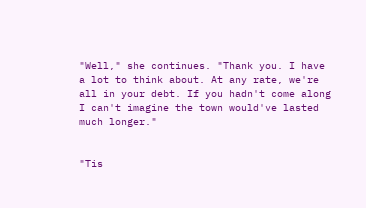"Well," she continues. "Thank you. I have a lot to think about. At any rate, we're all in your debt. If you hadn't come along I can't imagine the town would've lasted much longer."


"Tis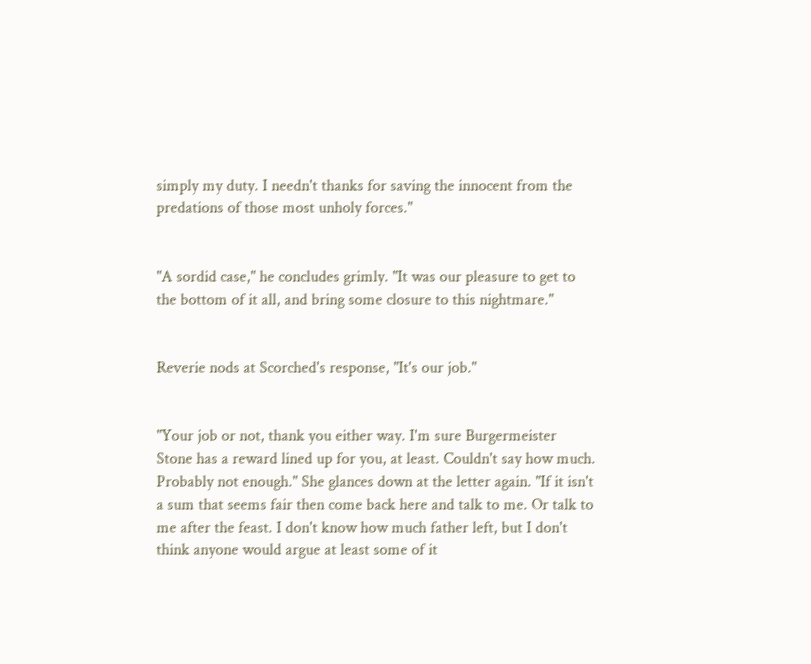simply my duty. I needn't thanks for saving the innocent from the predations of those most unholy forces."


"A sordid case," he concludes grimly. "It was our pleasure to get to the bottom of it all, and bring some closure to this nightmare."


Reverie nods at Scorched's response, "It's our job."


"Your job or not, thank you either way. I'm sure Burgermeister Stone has a reward lined up for you, at least. Couldn't say how much. Probably not enough." She glances down at the letter again. "If it isn't a sum that seems fair then come back here and talk to me. Or talk to me after the feast. I don't know how much father left, but I don't think anyone would argue at least some of it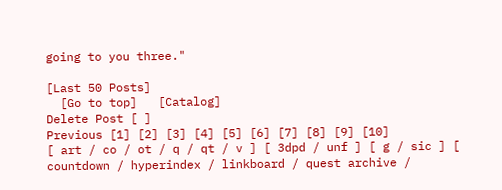going to you three."

[Last 50 Posts]
  [Go to top]   [Catalog]
Delete Post [ ]
Previous [1] [2] [3] [4] [5] [6] [7] [8] [9] [10]
[ art / co / ot / q / qt / v ] [ 3dpd / unf ] [ g / sic ] [ countdown / hyperindex / linkboard / quest archive /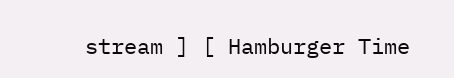stream ] [ Hamburger Time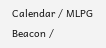Calendar / MLPG Beacon /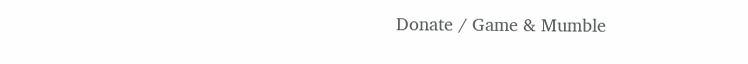Donate / Game & Mumble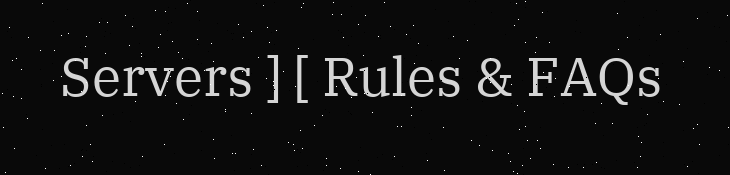Servers ] [ Rules & FAQs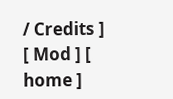/ Credits ] [ Mod ] [ home ]